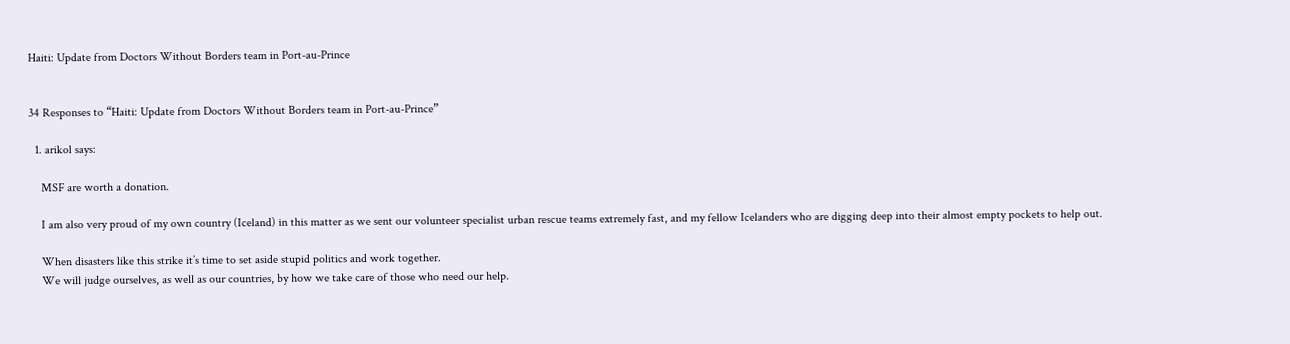Haiti: Update from Doctors Without Borders team in Port-au-Prince


34 Responses to “Haiti: Update from Doctors Without Borders team in Port-au-Prince”

  1. arikol says:

    MSF are worth a donation.

    I am also very proud of my own country (Iceland) in this matter as we sent our volunteer specialist urban rescue teams extremely fast, and my fellow Icelanders who are digging deep into their almost empty pockets to help out.

    When disasters like this strike it’s time to set aside stupid politics and work together.
    We will judge ourselves, as well as our countries, by how we take care of those who need our help.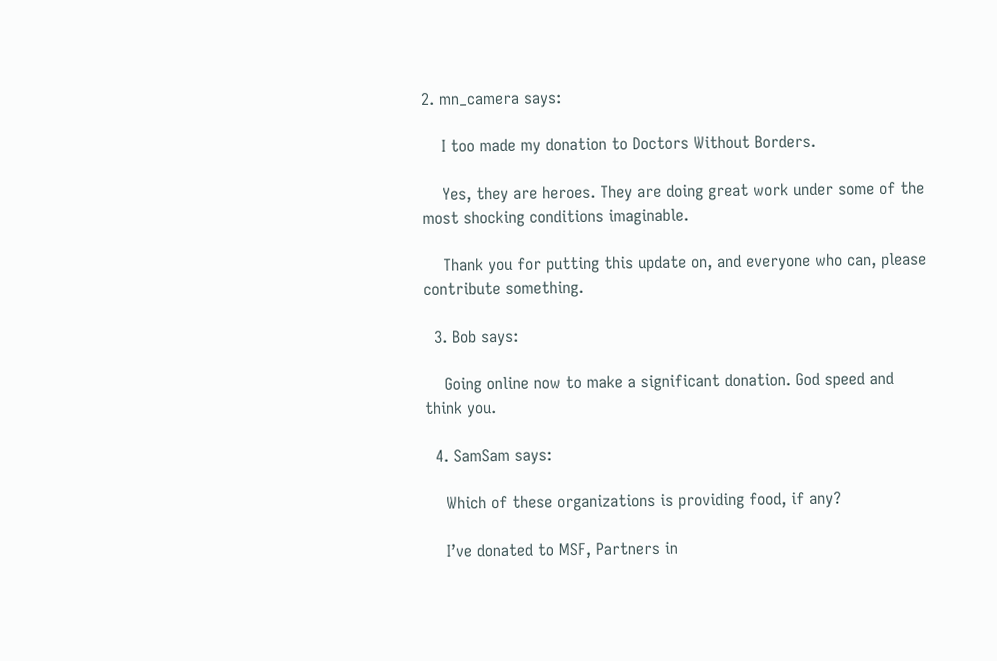2. mn_camera says:

    I too made my donation to Doctors Without Borders.

    Yes, they are heroes. They are doing great work under some of the most shocking conditions imaginable.

    Thank you for putting this update on, and everyone who can, please contribute something.

  3. Bob says:

    Going online now to make a significant donation. God speed and think you.

  4. SamSam says:

    Which of these organizations is providing food, if any?

    I’ve donated to MSF, Partners in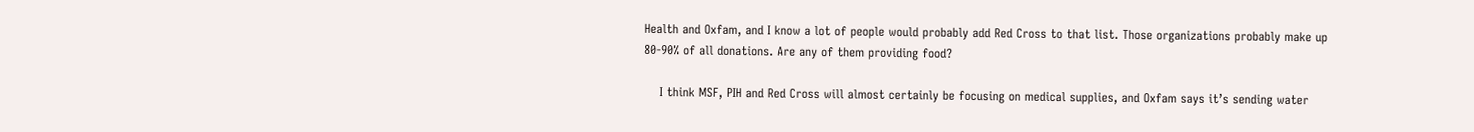Health and Oxfam, and I know a lot of people would probably add Red Cross to that list. Those organizations probably make up 80-90% of all donations. Are any of them providing food?

    I think MSF, PIH and Red Cross will almost certainly be focusing on medical supplies, and Oxfam says it’s sending water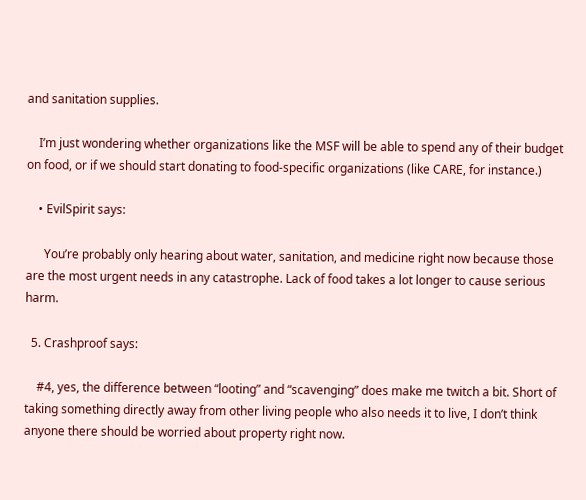and sanitation supplies.

    I’m just wondering whether organizations like the MSF will be able to spend any of their budget on food, or if we should start donating to food-specific organizations (like CARE, for instance.)

    • EvilSpirit says:

      You’re probably only hearing about water, sanitation, and medicine right now because those are the most urgent needs in any catastrophe. Lack of food takes a lot longer to cause serious harm.

  5. Crashproof says:

    #4, yes, the difference between “looting” and “scavenging” does make me twitch a bit. Short of taking something directly away from other living people who also needs it to live, I don’t think anyone there should be worried about property right now.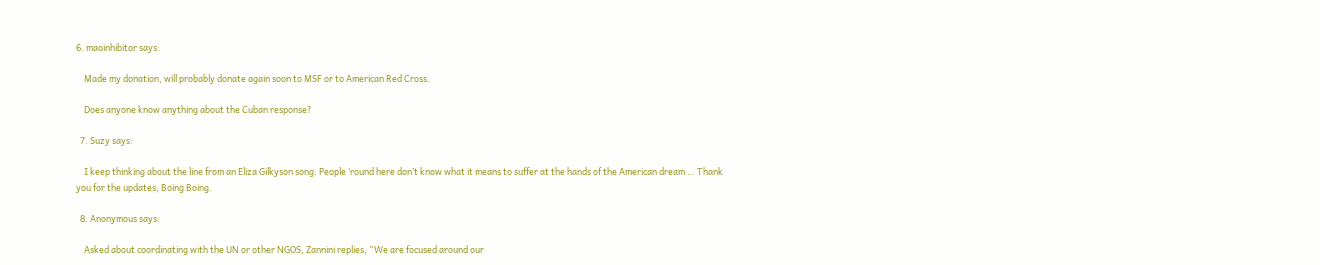6. maoinhibitor says:

    Made my donation, will probably donate again soon to MSF or to American Red Cross.

    Does anyone know anything about the Cuban response?

  7. Suzy says:

    I keep thinking about the line from an Eliza Gilkyson song: People ’round here don’t know what it means to suffer at the hands of the American dream … Thank you for the updates, Boing Boing.

  8. Anonymous says:

    Asked about coordinating with the UN or other NGOS, Zannini replies, “We are focused around our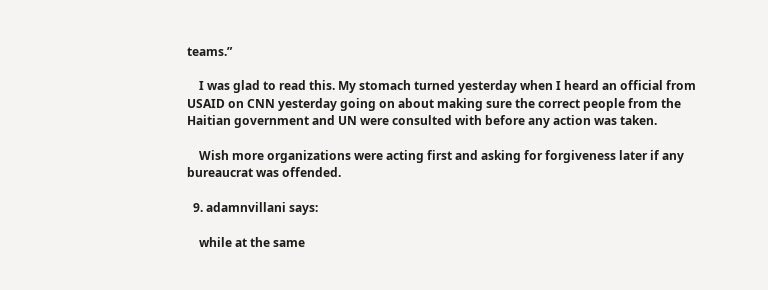teams.”

    I was glad to read this. My stomach turned yesterday when I heard an official from USAID on CNN yesterday going on about making sure the correct people from the Haitian government and UN were consulted with before any action was taken.

    Wish more organizations were acting first and asking for forgiveness later if any bureaucrat was offended.

  9. adamnvillani says:

    while at the same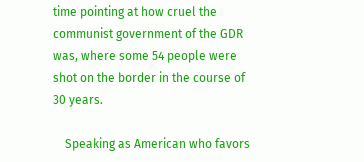time pointing at how cruel the communist government of the GDR was, where some 54 people were shot on the border in the course of 30 years.

    Speaking as American who favors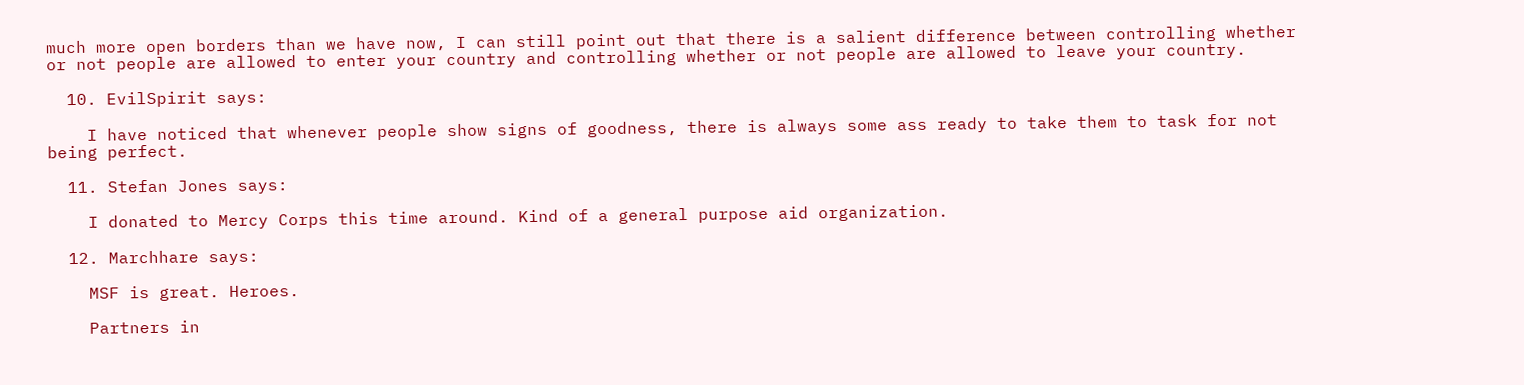much more open borders than we have now, I can still point out that there is a salient difference between controlling whether or not people are allowed to enter your country and controlling whether or not people are allowed to leave your country.

  10. EvilSpirit says:

    I have noticed that whenever people show signs of goodness, there is always some ass ready to take them to task for not being perfect.

  11. Stefan Jones says:

    I donated to Mercy Corps this time around. Kind of a general purpose aid organization.

  12. Marchhare says:

    MSF is great. Heroes.

    Partners in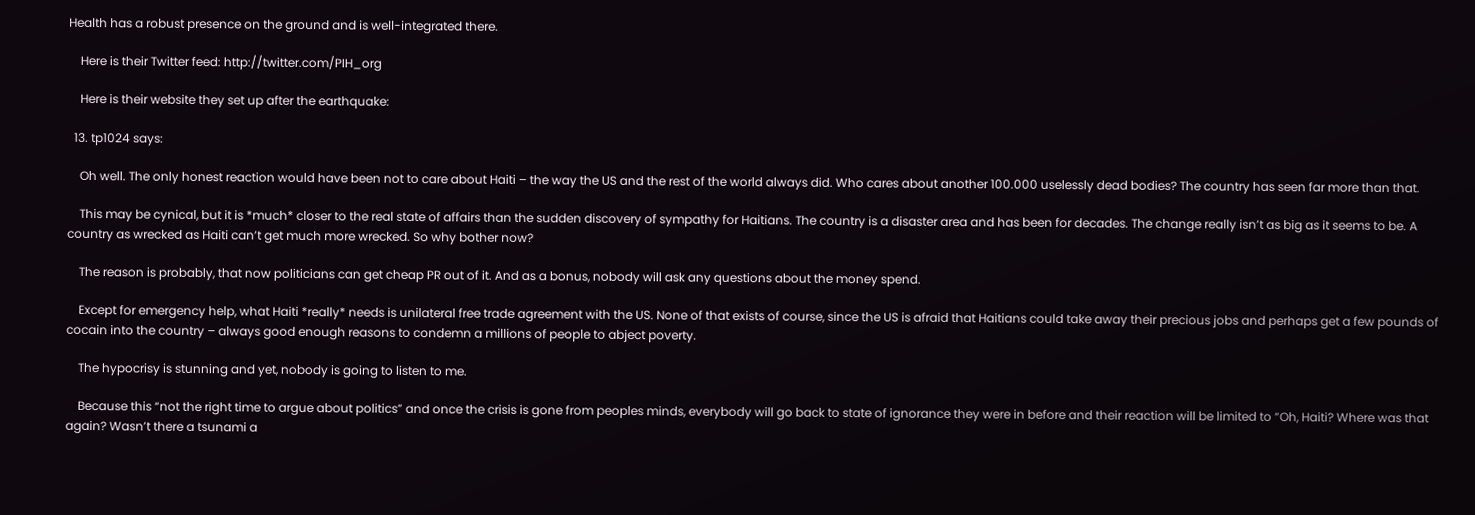Health has a robust presence on the ground and is well-integrated there.

    Here is their Twitter feed: http://twitter.com/PIH_org

    Here is their website they set up after the earthquake:

  13. tp1024 says:

    Oh well. The only honest reaction would have been not to care about Haiti – the way the US and the rest of the world always did. Who cares about another 100.000 uselessly dead bodies? The country has seen far more than that.

    This may be cynical, but it is *much* closer to the real state of affairs than the sudden discovery of sympathy for Haitians. The country is a disaster area and has been for decades. The change really isn’t as big as it seems to be. A country as wrecked as Haiti can’t get much more wrecked. So why bother now?

    The reason is probably, that now politicians can get cheap PR out of it. And as a bonus, nobody will ask any questions about the money spend.

    Except for emergency help, what Haiti *really* needs is unilateral free trade agreement with the US. None of that exists of course, since the US is afraid that Haitians could take away their precious jobs and perhaps get a few pounds of cocain into the country – always good enough reasons to condemn a millions of people to abject poverty.

    The hypocrisy is stunning and yet, nobody is going to listen to me.

    Because this “not the right time to argue about politics” and once the crisis is gone from peoples minds, everybody will go back to state of ignorance they were in before and their reaction will be limited to “Oh, Haiti? Where was that again? Wasn’t there a tsunami a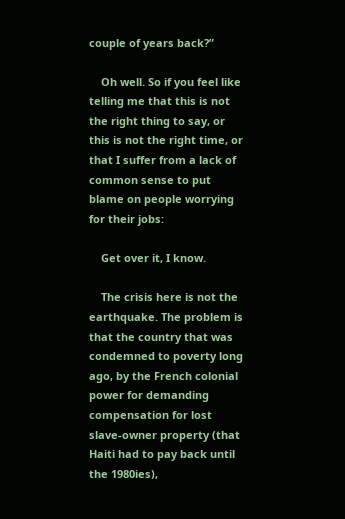couple of years back?”

    Oh well. So if you feel like telling me that this is not the right thing to say, or this is not the right time, or that I suffer from a lack of common sense to put blame on people worrying for their jobs:

    Get over it, I know.

    The crisis here is not the earthquake. The problem is that the country that was condemned to poverty long ago, by the French colonial power for demanding compensation for lost slave-owner property (that Haiti had to pay back until the 1980ies),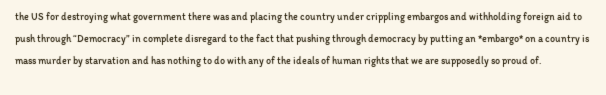the US for destroying what government there was and placing the country under crippling embargos and withholding foreign aid to push through “Democracy” in complete disregard to the fact that pushing through democracy by putting an *embargo* on a country is mass murder by starvation and has nothing to do with any of the ideals of human rights that we are supposedly so proud of.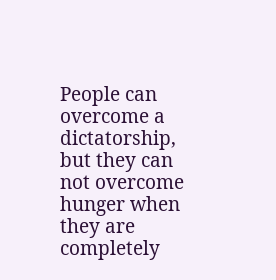People can overcome a dictatorship, but they can not overcome hunger when they are completely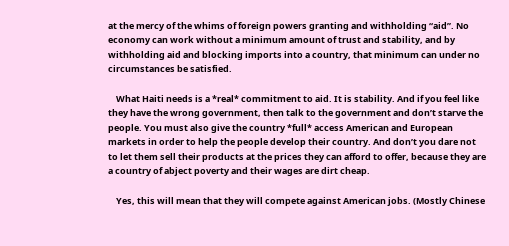at the mercy of the whims of foreign powers granting and withholding “aid”. No economy can work without a minimum amount of trust and stability, and by withholding aid and blocking imports into a country, that minimum can under no circumstances be satisfied.

    What Haiti needs is a *real* commitment to aid. It is stability. And if you feel like they have the wrong government, then talk to the government and don’t starve the people. You must also give the country *full* access American and European markets in order to help the people develop their country. And don’t you dare not to let them sell their products at the prices they can afford to offer, because they are a country of abject poverty and their wages are dirt cheap.

    Yes, this will mean that they will compete against American jobs. (Mostly Chinese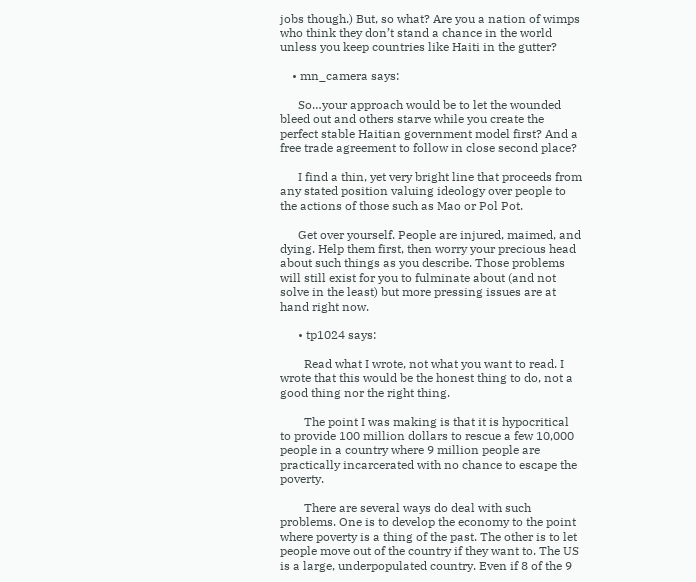jobs though.) But, so what? Are you a nation of wimps who think they don’t stand a chance in the world unless you keep countries like Haiti in the gutter?

    • mn_camera says:

      So…your approach would be to let the wounded bleed out and others starve while you create the perfect stable Haitian government model first? And a free trade agreement to follow in close second place?

      I find a thin, yet very bright line that proceeds from any stated position valuing ideology over people to the actions of those such as Mao or Pol Pot.

      Get over yourself. People are injured, maimed, and dying. Help them first, then worry your precious head about such things as you describe. Those problems will still exist for you to fulminate about (and not solve in the least) but more pressing issues are at hand right now.

      • tp1024 says:

        Read what I wrote, not what you want to read. I wrote that this would be the honest thing to do, not a good thing nor the right thing.

        The point I was making is that it is hypocritical to provide 100 million dollars to rescue a few 10,000 people in a country where 9 million people are practically incarcerated with no chance to escape the poverty.

        There are several ways do deal with such problems. One is to develop the economy to the point where poverty is a thing of the past. The other is to let people move out of the country if they want to. The US is a large, underpopulated country. Even if 8 of the 9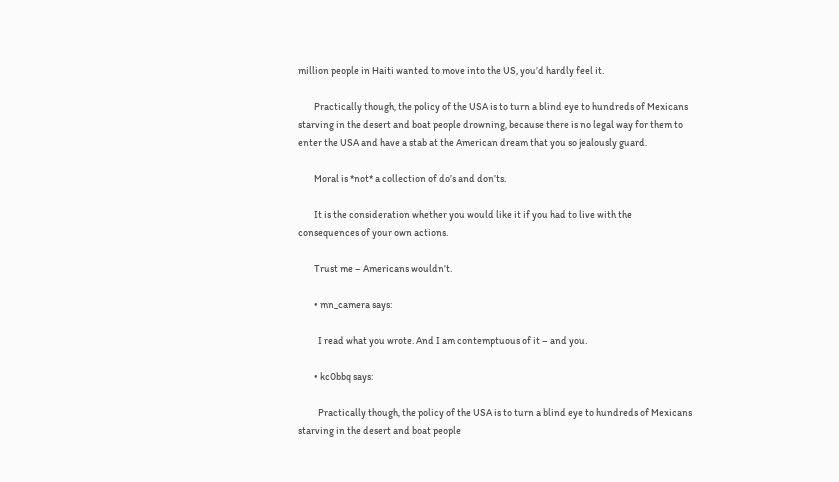million people in Haiti wanted to move into the US, you’d hardly feel it.

        Practically though, the policy of the USA is to turn a blind eye to hundreds of Mexicans starving in the desert and boat people drowning, because there is no legal way for them to enter the USA and have a stab at the American dream that you so jealously guard.

        Moral is *not* a collection of do’s and don’ts.

        It is the consideration whether you would like it if you had to live with the consequences of your own actions.

        Trust me – Americans wouldn’t.

        • mn_camera says:

          I read what you wrote. And I am contemptuous of it – and you.

        • kc0bbq says:

          Practically though, the policy of the USA is to turn a blind eye to hundreds of Mexicans starving in the desert and boat people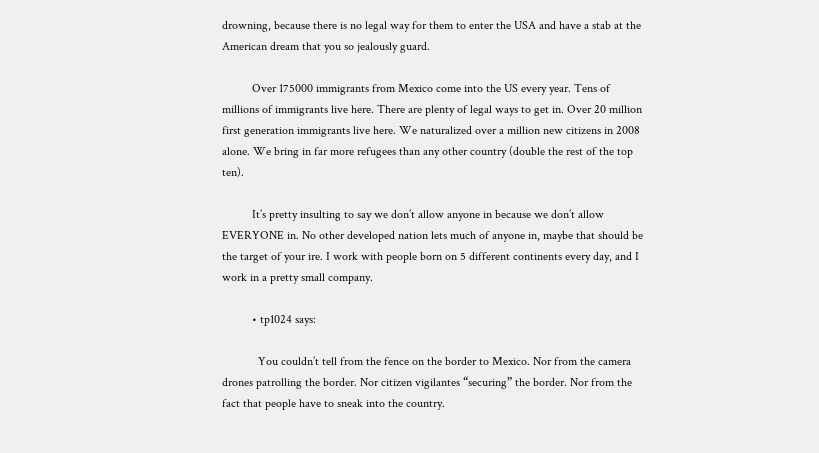drowning, because there is no legal way for them to enter the USA and have a stab at the American dream that you so jealously guard.

          Over 175000 immigrants from Mexico come into the US every year. Tens of millions of immigrants live here. There are plenty of legal ways to get in. Over 20 million first generation immigrants live here. We naturalized over a million new citizens in 2008 alone. We bring in far more refugees than any other country (double the rest of the top ten).

          It’s pretty insulting to say we don’t allow anyone in because we don’t allow EVERYONE in. No other developed nation lets much of anyone in, maybe that should be the target of your ire. I work with people born on 5 different continents every day, and I work in a pretty small company.

          • tp1024 says:

            You couldn’t tell from the fence on the border to Mexico. Nor from the camera drones patrolling the border. Nor citizen vigilantes “securing” the border. Nor from the fact that people have to sneak into the country.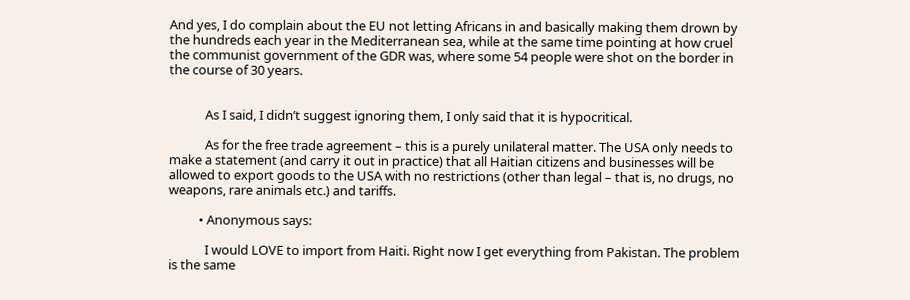And yes, I do complain about the EU not letting Africans in and basically making them drown by the hundreds each year in the Mediterranean sea, while at the same time pointing at how cruel the communist government of the GDR was, where some 54 people were shot on the border in the course of 30 years.


            As I said, I didn’t suggest ignoring them, I only said that it is hypocritical.

            As for the free trade agreement – this is a purely unilateral matter. The USA only needs to make a statement (and carry it out in practice) that all Haitian citizens and businesses will be allowed to export goods to the USA with no restrictions (other than legal – that is, no drugs, no weapons, rare animals etc.) and tariffs.

          • Anonymous says:

            I would LOVE to import from Haiti. Right now I get everything from Pakistan. The problem is the same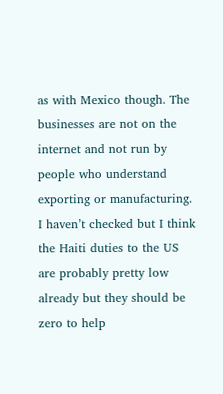as with Mexico though. The businesses are not on the internet and not run by people who understand exporting or manufacturing. I haven’t checked but I think the Haiti duties to the US are probably pretty low already but they should be zero to help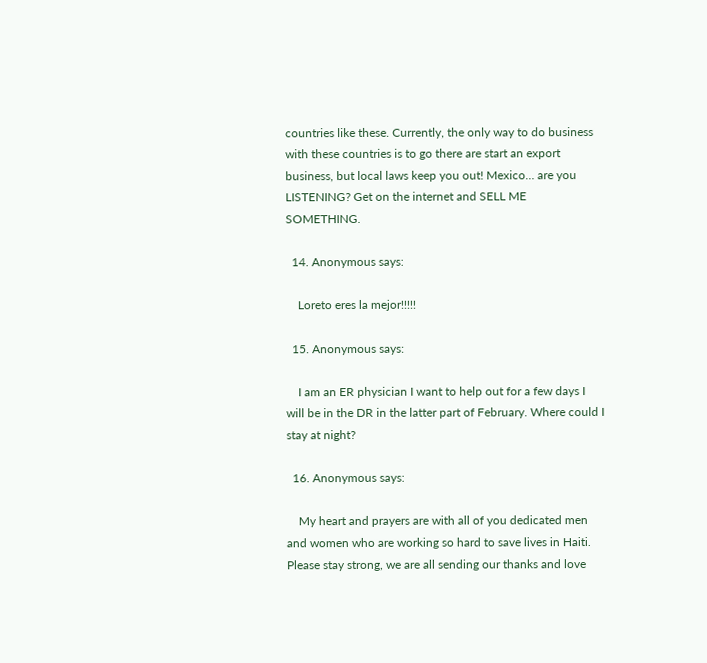countries like these. Currently, the only way to do business with these countries is to go there are start an export business, but local laws keep you out! Mexico… are you LISTENING? Get on the internet and SELL ME SOMETHING.

  14. Anonymous says:

    Loreto eres la mejor!!!!!

  15. Anonymous says:

    I am an ER physician I want to help out for a few days I will be in the DR in the latter part of February. Where could I stay at night?

  16. Anonymous says:

    My heart and prayers are with all of you dedicated men and women who are working so hard to save lives in Haiti. Please stay strong, we are all sending our thanks and love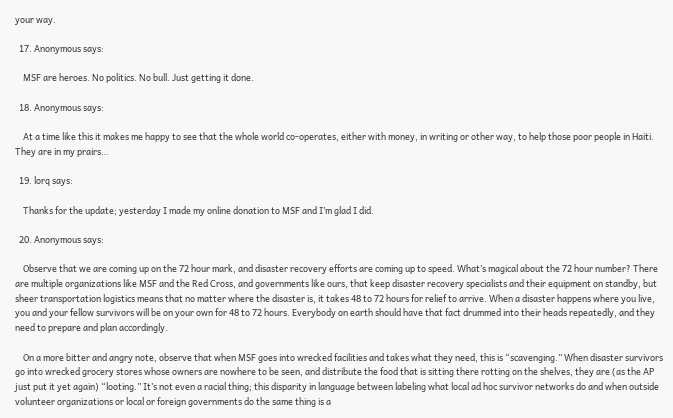your way.

  17. Anonymous says:

    MSF are heroes. No politics. No bull. Just getting it done.

  18. Anonymous says:

    At a time like this it makes me happy to see that the whole world co-operates, either with money, in writing or other way, to help those poor people in Haiti. They are in my prairs…

  19. lorq says:

    Thanks for the update; yesterday I made my online donation to MSF and I’m glad I did.

  20. Anonymous says:

    Observe that we are coming up on the 72 hour mark, and disaster recovery efforts are coming up to speed. What’s magical about the 72 hour number? There are multiple organizations like MSF and the Red Cross, and governments like ours, that keep disaster recovery specialists and their equipment on standby, but sheer transportation logistics means that no matter where the disaster is, it takes 48 to 72 hours for relief to arrive. When a disaster happens where you live, you and your fellow survivors will be on your own for 48 to 72 hours. Everybody on earth should have that fact drummed into their heads repeatedly, and they need to prepare and plan accordingly.

    On a more bitter and angry note, observe that when MSF goes into wrecked facilities and takes what they need, this is “scavenging.” When disaster survivors go into wrecked grocery stores whose owners are nowhere to be seen, and distribute the food that is sitting there rotting on the shelves, they are (as the AP just put it yet again) “looting.” It’s not even a racial thing; this disparity in language between labeling what local ad hoc survivor networks do and when outside volunteer organizations or local or foreign governments do the same thing is a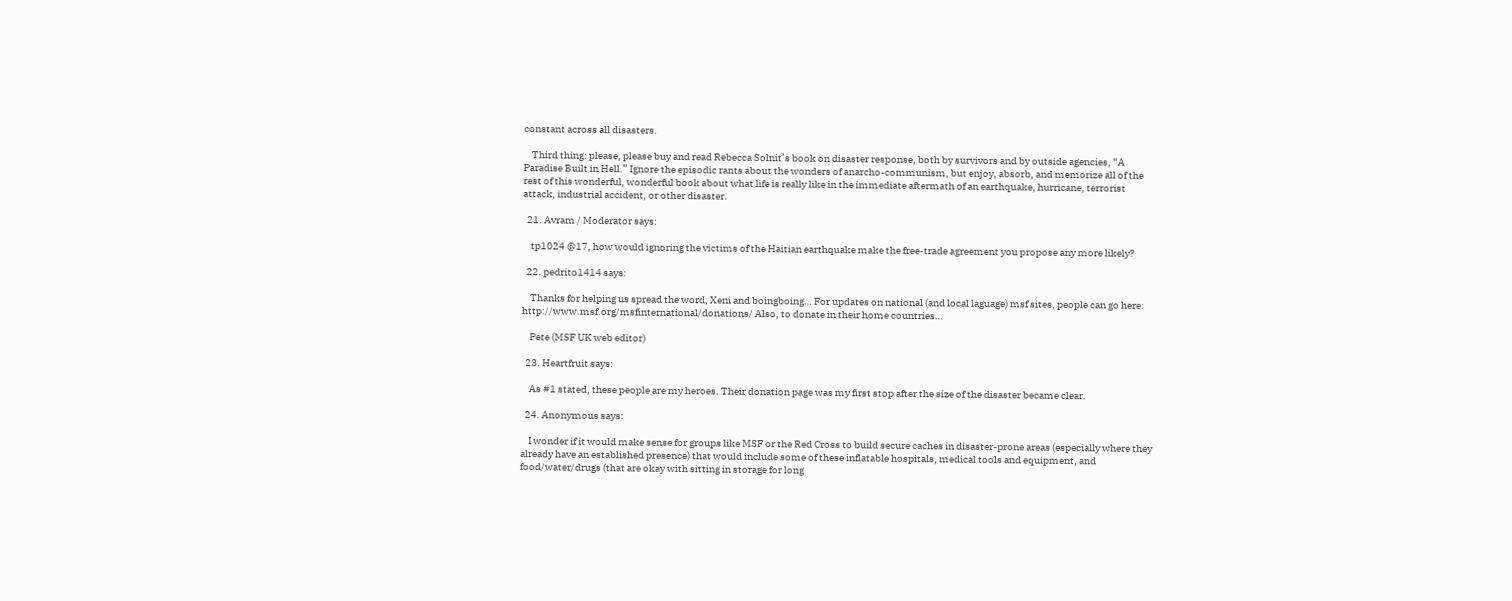constant across all disasters.

    Third thing: please, please buy and read Rebecca Solnit’s book on disaster response, both by survivors and by outside agencies, “A Paradise Built in Hell.” Ignore the episodic rants about the wonders of anarcho-communism, but enjoy, absorb, and memorize all of the rest of this wonderful, wonderful book about what life is really like in the immediate aftermath of an earthquake, hurricane, terrorist attack, industrial accident, or other disaster.

  21. Avram / Moderator says:

    tp1024 @17, how would ignoring the victims of the Haitian earthquake make the free-trade agreement you propose any more likely?

  22. pedrito1414 says:

    Thanks for helping us spread the word, Xeni and boingboing… For updates on national (and local laguage) msf sites, people can go here: http://www.msf.org/msfinternational/donations/ Also, to donate in their home countries…

    Pete (MSF UK web editor)

  23. Heartfruit says:

    As #1 stated, these people are my heroes. Their donation page was my first stop after the size of the disaster became clear.

  24. Anonymous says:

    I wonder if it would make sense for groups like MSF or the Red Cross to build secure caches in disaster-prone areas (especially where they already have an established presence) that would include some of these inflatable hospitals, medical tools and equipment, and food/water/drugs (that are okay with sitting in storage for long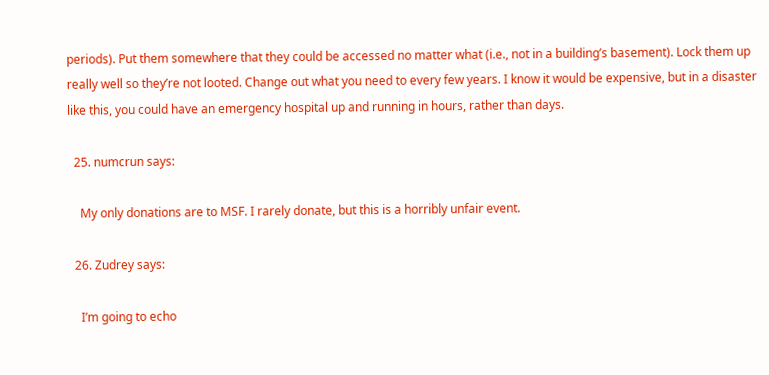periods). Put them somewhere that they could be accessed no matter what (i.e., not in a building’s basement). Lock them up really well so they’re not looted. Change out what you need to every few years. I know it would be expensive, but in a disaster like this, you could have an emergency hospital up and running in hours, rather than days.

  25. numcrun says:

    My only donations are to MSF. I rarely donate, but this is a horribly unfair event.

  26. Zudrey says:

    I’m going to echo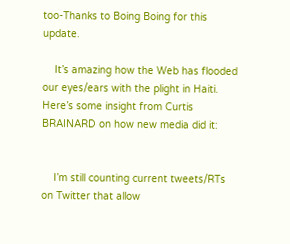too-Thanks to Boing Boing for this update.

    It’s amazing how the Web has flooded our eyes/ears with the plight in Haiti. Here’s some insight from Curtis BRAINARD on how new media did it:


    I’m still counting current tweets/RTs on Twitter that allow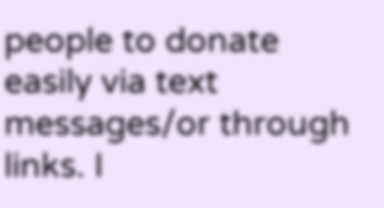people to donate easily via text messages/or through links. I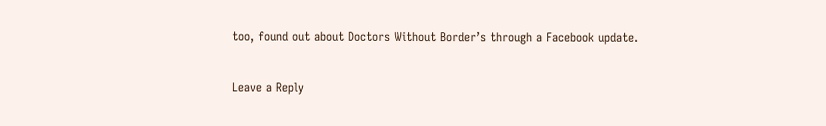too, found out about Doctors Without Border’s through a Facebook update.

Leave a Reply